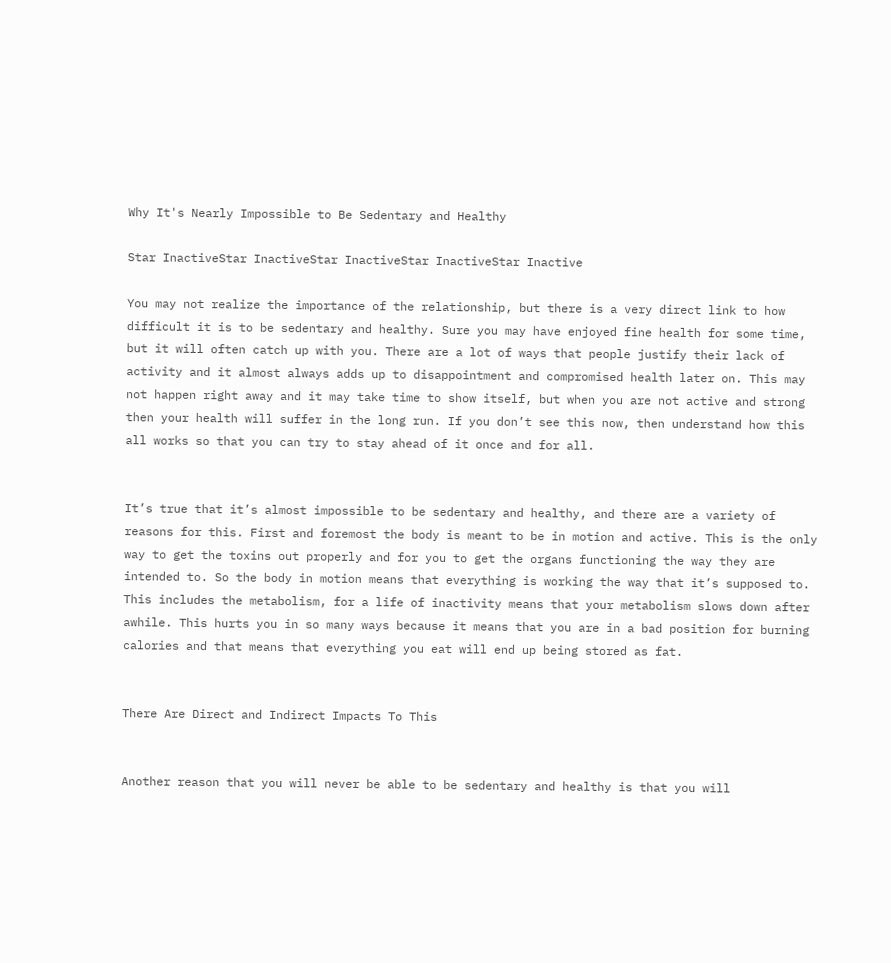Why It's Nearly Impossible to Be Sedentary and Healthy

Star InactiveStar InactiveStar InactiveStar InactiveStar Inactive

You may not realize the importance of the relationship, but there is a very direct link to how difficult it is to be sedentary and healthy. Sure you may have enjoyed fine health for some time, but it will often catch up with you. There are a lot of ways that people justify their lack of activity and it almost always adds up to disappointment and compromised health later on. This may not happen right away and it may take time to show itself, but when you are not active and strong then your health will suffer in the long run. If you don’t see this now, then understand how this all works so that you can try to stay ahead of it once and for all.


It’s true that it’s almost impossible to be sedentary and healthy, and there are a variety of reasons for this. First and foremost the body is meant to be in motion and active. This is the only way to get the toxins out properly and for you to get the organs functioning the way they are intended to. So the body in motion means that everything is working the way that it’s supposed to. This includes the metabolism, for a life of inactivity means that your metabolism slows down after awhile. This hurts you in so many ways because it means that you are in a bad position for burning calories and that means that everything you eat will end up being stored as fat.


There Are Direct and Indirect Impacts To This


Another reason that you will never be able to be sedentary and healthy is that you will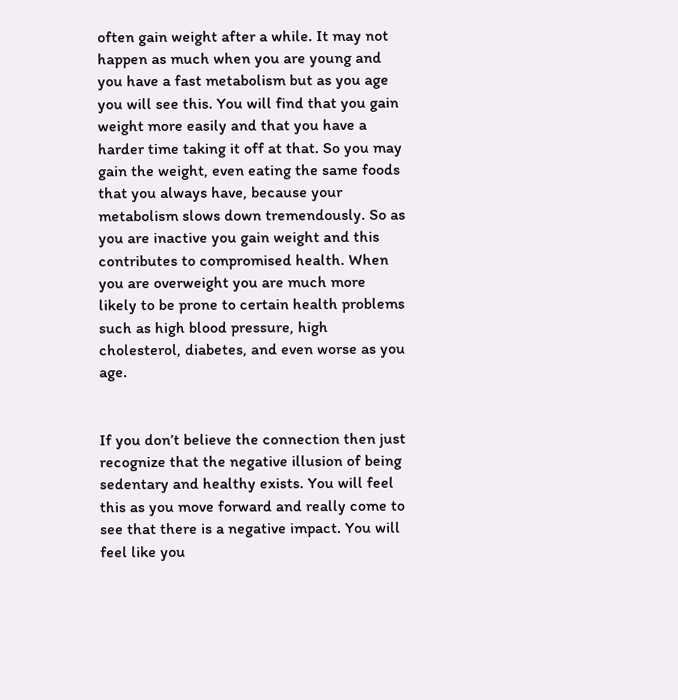often gain weight after a while. It may not happen as much when you are young and you have a fast metabolism but as you age you will see this. You will find that you gain weight more easily and that you have a harder time taking it off at that. So you may gain the weight, even eating the same foods that you always have, because your metabolism slows down tremendously. So as you are inactive you gain weight and this contributes to compromised health. When you are overweight you are much more likely to be prone to certain health problems such as high blood pressure, high cholesterol, diabetes, and even worse as you age.


If you don’t believe the connection then just recognize that the negative illusion of being sedentary and healthy exists. You will feel this as you move forward and really come to see that there is a negative impact. You will feel like you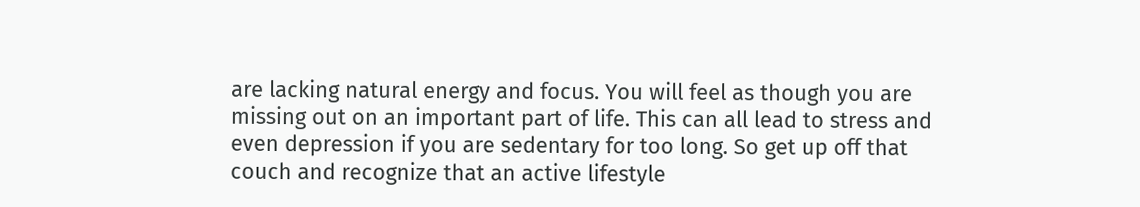are lacking natural energy and focus. You will feel as though you are missing out on an important part of life. This can all lead to stress and even depression if you are sedentary for too long. So get up off that couch and recognize that an active lifestyle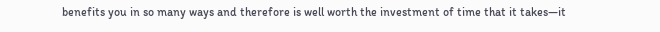benefits you in so many ways and therefore is well worth the investment of time that it takes—it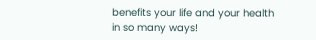benefits your life and your health in so many ways!